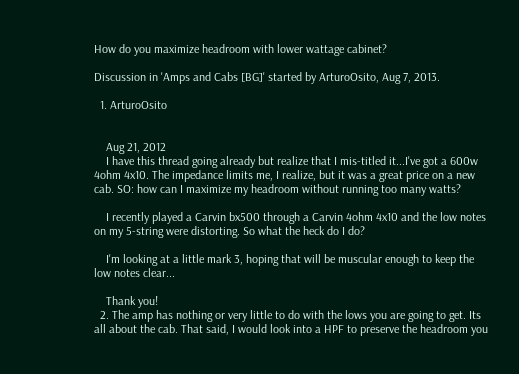How do you maximize headroom with lower wattage cabinet?

Discussion in 'Amps and Cabs [BG]' started by ArturoOsito, Aug 7, 2013.

  1. ArturoOsito


    Aug 21, 2012
    I have this thread going already but realize that I mis-titled it...I've got a 600w 4ohm 4x10. The impedance limits me, I realize, but it was a great price on a new cab. SO: how can I maximize my headroom without running too many watts?

    I recently played a Carvin bx500 through a Carvin 4ohm 4x10 and the low notes on my 5-string were distorting. So what the heck do I do?

    I'm looking at a little mark 3, hoping that will be muscular enough to keep the low notes clear...

    Thank you!
  2. The amp has nothing or very little to do with the lows you are going to get. Its all about the cab. That said, I would look into a HPF to preserve the headroom you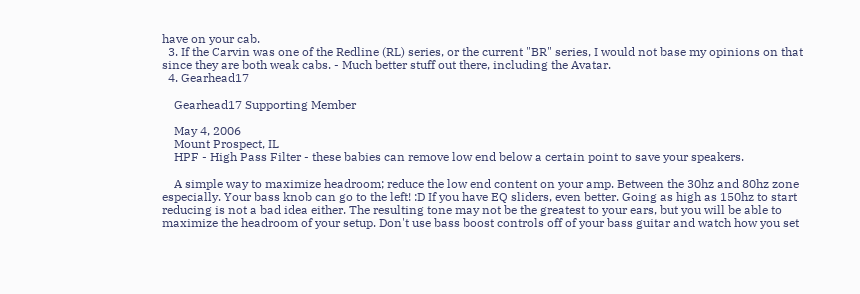have on your cab.
  3. If the Carvin was one of the Redline (RL) series, or the current "BR" series, I would not base my opinions on that since they are both weak cabs. - Much better stuff out there, including the Avatar.
  4. Gearhead17

    Gearhead17 Supporting Member

    May 4, 2006
    Mount Prospect, IL
    HPF - High Pass Filter - these babies can remove low end below a certain point to save your speakers.

    A simple way to maximize headroom; reduce the low end content on your amp. Between the 30hz and 80hz zone especially. Your bass knob can go to the left! :D If you have EQ sliders, even better. Going as high as 150hz to start reducing is not a bad idea either. The resulting tone may not be the greatest to your ears, but you will be able to maximize the headroom of your setup. Don't use bass boost controls off of your bass guitar and watch how you set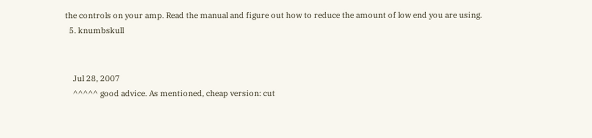the controls on your amp. Read the manual and figure out how to reduce the amount of low end you are using.
  5. knumbskull


    Jul 28, 2007
    ^^^^^ good advice. As mentioned, cheap version: cut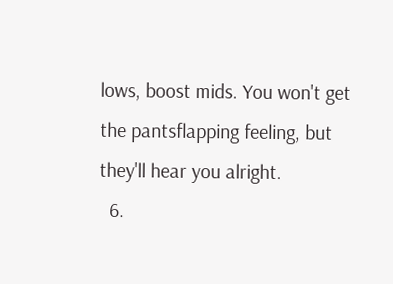lows, boost mids. You won't get the pantsflapping feeling, but they'll hear you alright.
  6.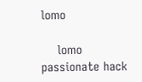lomo

    lomo passionate hack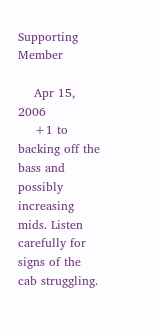Supporting Member

    Apr 15, 2006
    +1 to backing off the bass and possibly increasing mids. Listen carefully for signs of the cab struggling.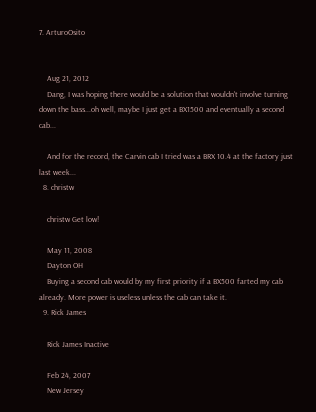7. ArturoOsito


    Aug 21, 2012
    Dang, I was hoping there would be a solution that wouldn't involve turning down the bass...oh well, maybe I just get a BX1500 and eventually a second cab...

    And for the record, the Carvin cab I tried was a BRX 10.4 at the factory just last week...
  8. christw

    christw Get low!

    May 11, 2008
    Dayton OH
    Buying a second cab would by my first priority if a BX500 farted my cab already. More power is useless unless the cab can take it.
  9. Rick James

    Rick James Inactive

    Feb 24, 2007
    New Jersey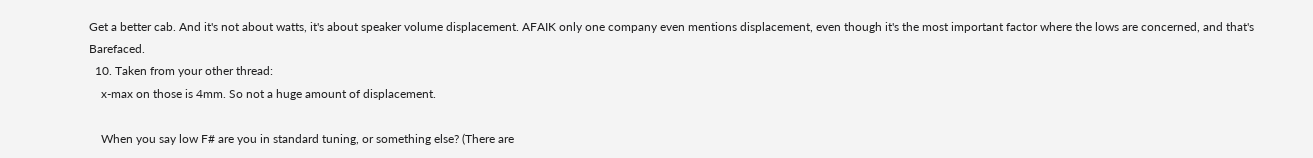Get a better cab. And it's not about watts, it's about speaker volume displacement. AFAIK only one company even mentions displacement, even though it's the most important factor where the lows are concerned, and that's Barefaced.
  10. Taken from your other thread:
    x-max on those is 4mm. So not a huge amount of displacement.

    When you say low F# are you in standard tuning, or something else? (There are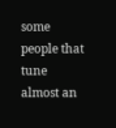some people that tune almost an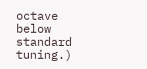octave below standard tuning.)